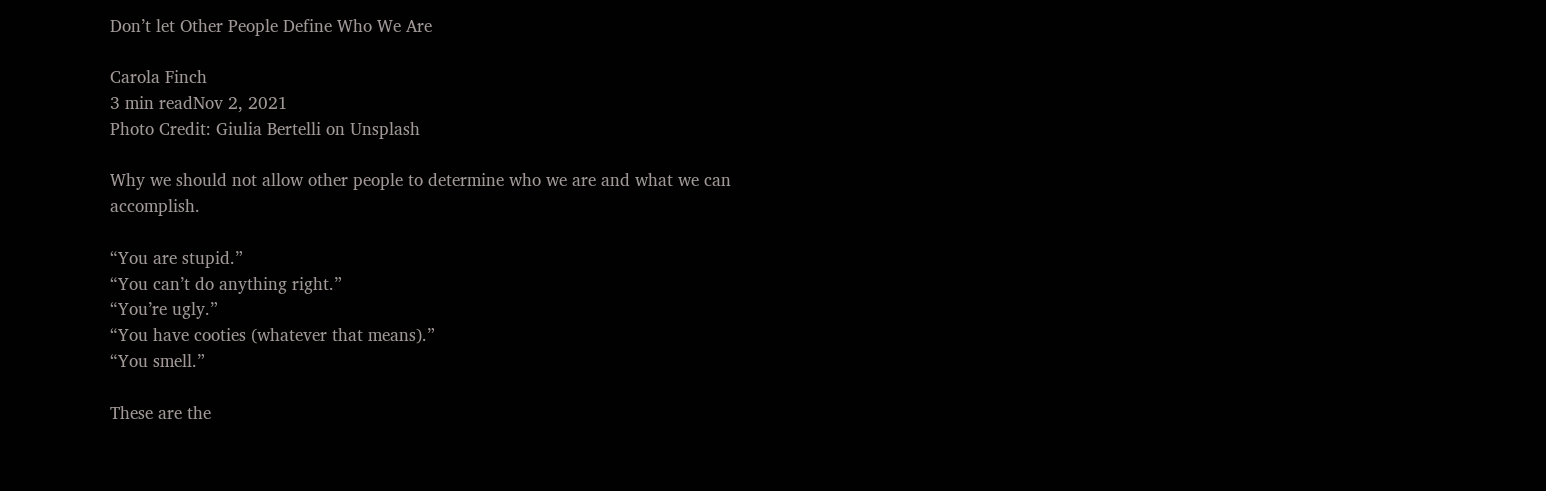Don’t let Other People Define Who We Are

Carola Finch
3 min readNov 2, 2021
Photo Credit: Giulia Bertelli on Unsplash

Why we should not allow other people to determine who we are and what we can accomplish.

“You are stupid.”
“You can’t do anything right.”
“You’re ugly.”
“You have cooties (whatever that means).”
“You smell.”

These are the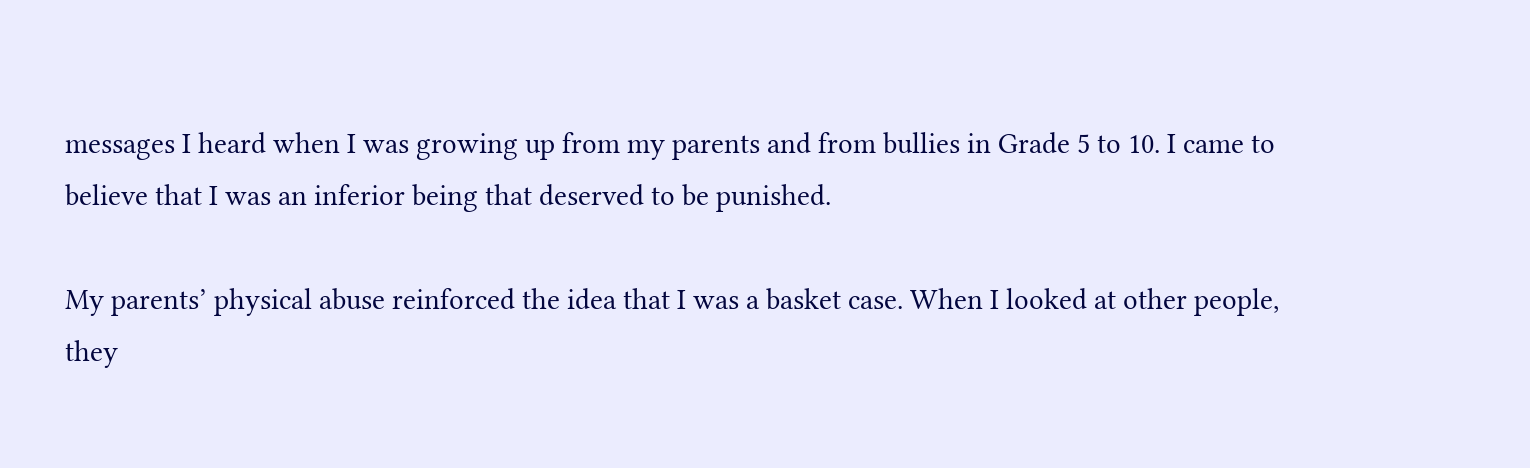messages I heard when I was growing up from my parents and from bullies in Grade 5 to 10. I came to believe that I was an inferior being that deserved to be punished.

My parents’ physical abuse reinforced the idea that I was a basket case. When I looked at other people, they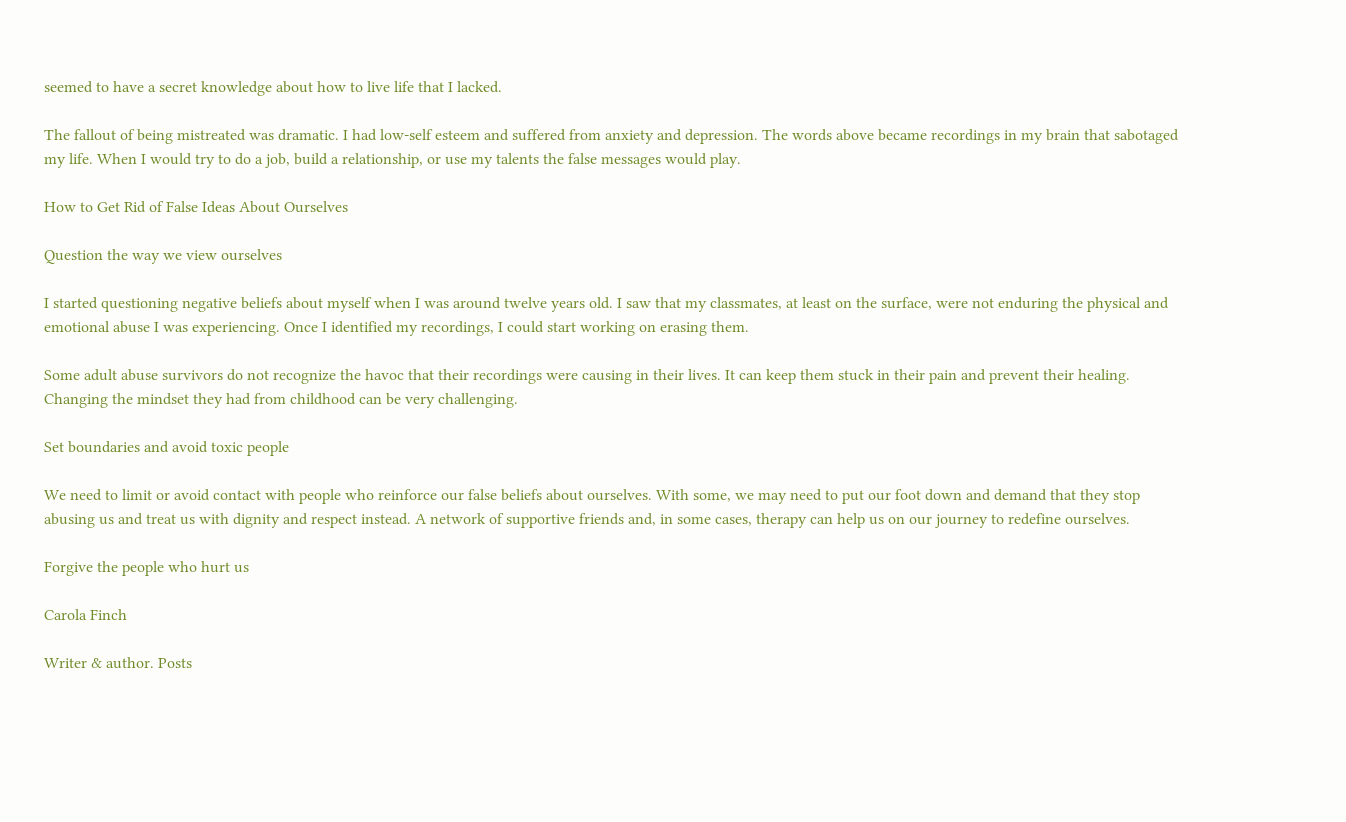seemed to have a secret knowledge about how to live life that I lacked.

The fallout of being mistreated was dramatic. I had low-self esteem and suffered from anxiety and depression. The words above became recordings in my brain that sabotaged my life. When I would try to do a job, build a relationship, or use my talents the false messages would play.

How to Get Rid of False Ideas About Ourselves

Question the way we view ourselves

I started questioning negative beliefs about myself when I was around twelve years old. I saw that my classmates, at least on the surface, were not enduring the physical and emotional abuse I was experiencing. Once I identified my recordings, I could start working on erasing them.

Some adult abuse survivors do not recognize the havoc that their recordings were causing in their lives. It can keep them stuck in their pain and prevent their healing. Changing the mindset they had from childhood can be very challenging.

Set boundaries and avoid toxic people

We need to limit or avoid contact with people who reinforce our false beliefs about ourselves. With some, we may need to put our foot down and demand that they stop abusing us and treat us with dignity and respect instead. A network of supportive friends and, in some cases, therapy can help us on our journey to redefine ourselves.

Forgive the people who hurt us

Carola Finch

Writer & author. Posts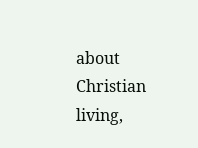about Christian living,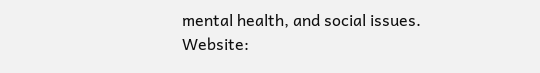mental health, and social issues. Website: